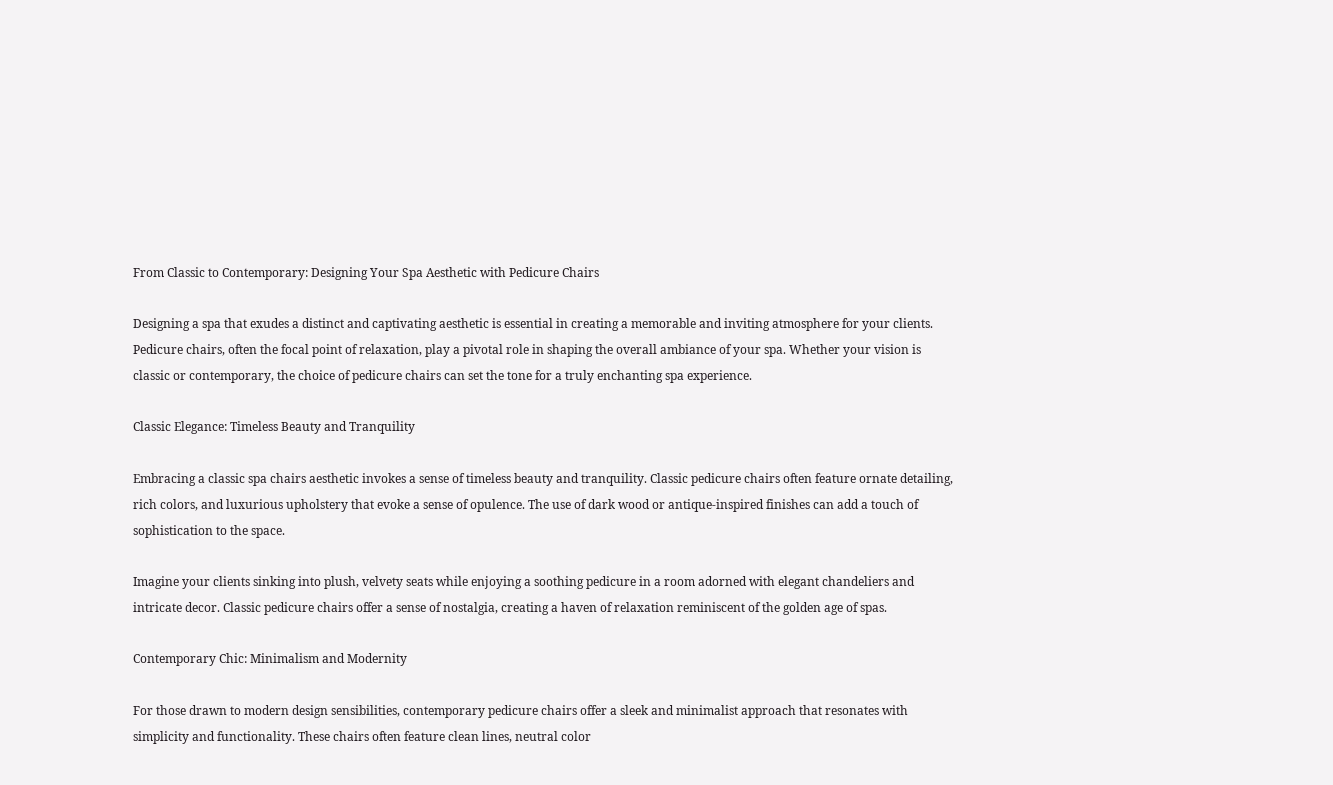From Classic to Contemporary: Designing Your Spa Aesthetic with Pedicure Chairs

Designing a spa that exudes a distinct and captivating aesthetic is essential in creating a memorable and inviting atmosphere for your clients. Pedicure chairs, often the focal point of relaxation, play a pivotal role in shaping the overall ambiance of your spa. Whether your vision is classic or contemporary, the choice of pedicure chairs can set the tone for a truly enchanting spa experience.

Classic Elegance: Timeless Beauty and Tranquility

Embracing a classic spa chairs aesthetic invokes a sense of timeless beauty and tranquility. Classic pedicure chairs often feature ornate detailing, rich colors, and luxurious upholstery that evoke a sense of opulence. The use of dark wood or antique-inspired finishes can add a touch of sophistication to the space.

Imagine your clients sinking into plush, velvety seats while enjoying a soothing pedicure in a room adorned with elegant chandeliers and intricate decor. Classic pedicure chairs offer a sense of nostalgia, creating a haven of relaxation reminiscent of the golden age of spas.

Contemporary Chic: Minimalism and Modernity

For those drawn to modern design sensibilities, contemporary pedicure chairs offer a sleek and minimalist approach that resonates with simplicity and functionality. These chairs often feature clean lines, neutral color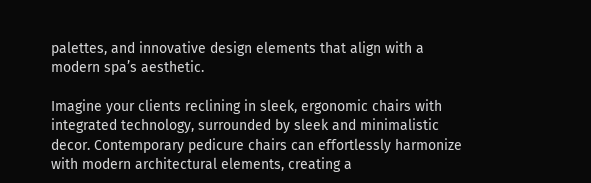palettes, and innovative design elements that align with a modern spa’s aesthetic.

Imagine your clients reclining in sleek, ergonomic chairs with integrated technology, surrounded by sleek and minimalistic decor. Contemporary pedicure chairs can effortlessly harmonize with modern architectural elements, creating a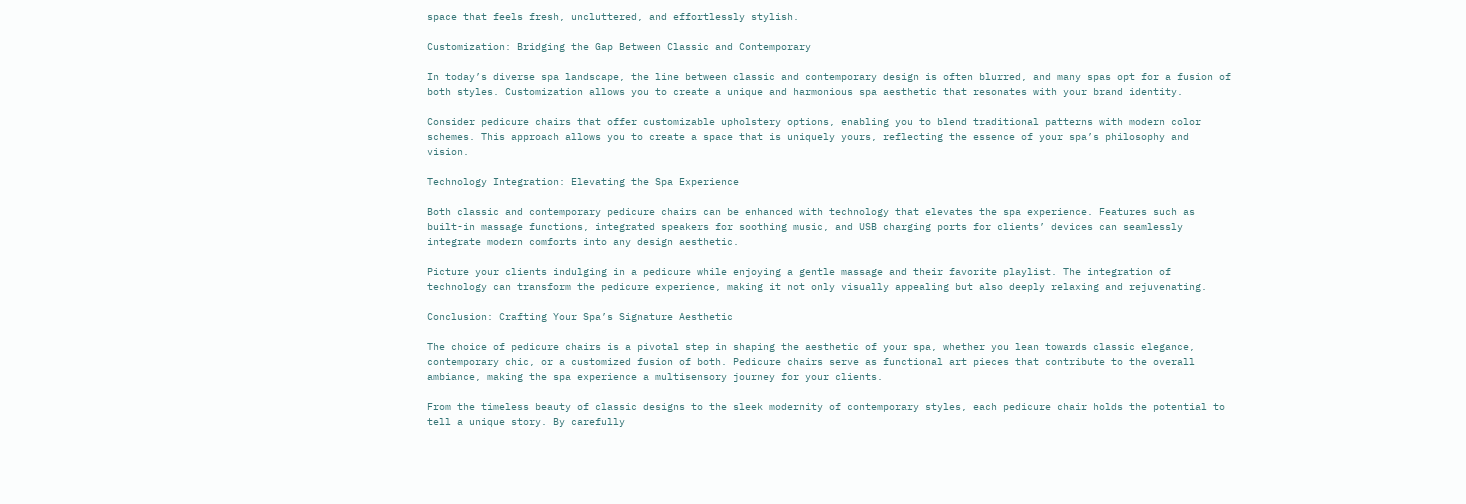space that feels fresh, uncluttered, and effortlessly stylish.

Customization: Bridging the Gap Between Classic and Contemporary

In today’s diverse spa landscape, the line between classic and contemporary design is often blurred, and many spas opt for a fusion of both styles. Customization allows you to create a unique and harmonious spa aesthetic that resonates with your brand identity.

Consider pedicure chairs that offer customizable upholstery options, enabling you to blend traditional patterns with modern color schemes. This approach allows you to create a space that is uniquely yours, reflecting the essence of your spa’s philosophy and vision.

Technology Integration: Elevating the Spa Experience

Both classic and contemporary pedicure chairs can be enhanced with technology that elevates the spa experience. Features such as built-in massage functions, integrated speakers for soothing music, and USB charging ports for clients’ devices can seamlessly integrate modern comforts into any design aesthetic.

Picture your clients indulging in a pedicure while enjoying a gentle massage and their favorite playlist. The integration of technology can transform the pedicure experience, making it not only visually appealing but also deeply relaxing and rejuvenating.

Conclusion: Crafting Your Spa’s Signature Aesthetic

The choice of pedicure chairs is a pivotal step in shaping the aesthetic of your spa, whether you lean towards classic elegance, contemporary chic, or a customized fusion of both. Pedicure chairs serve as functional art pieces that contribute to the overall ambiance, making the spa experience a multisensory journey for your clients.

From the timeless beauty of classic designs to the sleek modernity of contemporary styles, each pedicure chair holds the potential to tell a unique story. By carefully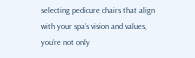selecting pedicure chairs that align with your spa’s vision and values, you’re not only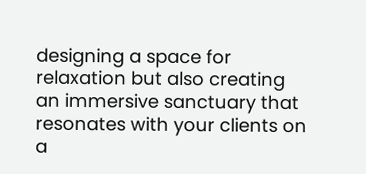designing a space for relaxation but also creating an immersive sanctuary that resonates with your clients on a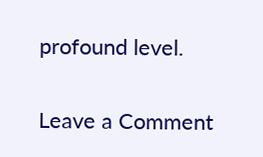profound level.

Leave a Comment